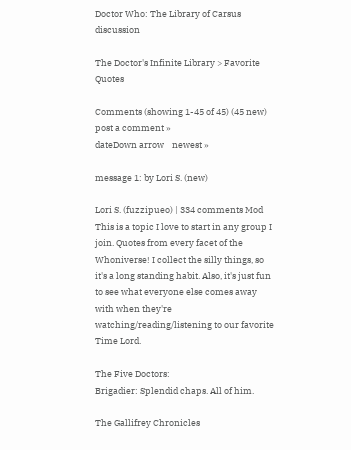Doctor Who: The Library of Carsus discussion

The Doctor's Infinite Library > Favorite Quotes

Comments (showing 1-45 of 45) (45 new)    post a comment »
dateDown arrow    newest »

message 1: by Lori S. (new)

Lori S. (fuzzipueo) | 334 comments Mod
This is a topic I love to start in any group I join. Quotes from every facet of the Whoniverse! I collect the silly things, so it's a long standing habit. Also, it's just fun to see what everyone else comes away with when they're watching/reading/listening to our favorite Time Lord.

The Five Doctors:
Brigadier: Splendid chaps. All of him.

The Gallifrey Chronicles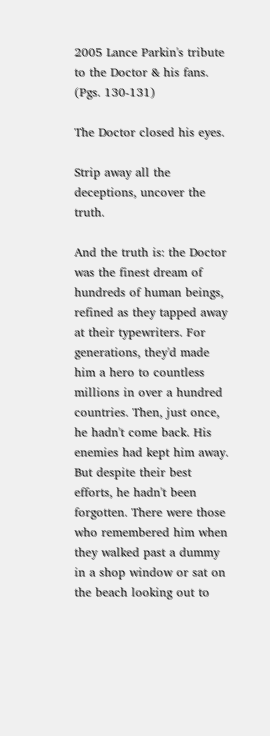2005 Lance Parkin's tribute to the Doctor & his fans.
(Pgs. 130-131)

The Doctor closed his eyes.

Strip away all the deceptions, uncover the truth.

And the truth is: the Doctor was the finest dream of hundreds of human beings, refined as they tapped away at their typewriters. For generations, they'd made him a hero to countless millions in over a hundred countries. Then, just once, he hadn't come back. His enemies had kept him away. But despite their best efforts, he hadn't been forgotten. There were those who remembered him when they walked past a dummy in a shop window or sat on the beach looking out to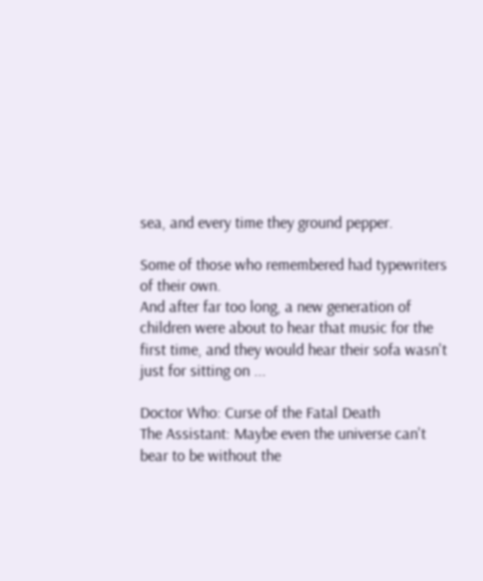sea, and every time they ground pepper.

Some of those who remembered had typewriters of their own.
And after far too long, a new generation of children were about to hear that music for the first time, and they would hear their sofa wasn't just for sitting on ...

Doctor Who: Curse of the Fatal Death
The Assistant: Maybe even the universe can't bear to be without the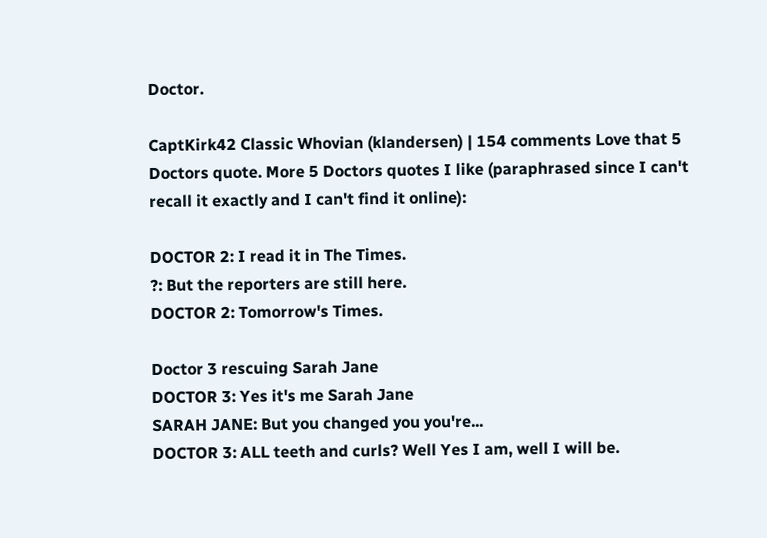Doctor.

CaptKirk42 Classic Whovian (klandersen) | 154 comments Love that 5 Doctors quote. More 5 Doctors quotes I like (paraphrased since I can't recall it exactly and I can't find it online):

DOCTOR 2: I read it in The Times.
?: But the reporters are still here.
DOCTOR 2: Tomorrow's Times.

Doctor 3 rescuing Sarah Jane
DOCTOR 3: Yes it's me Sarah Jane
SARAH JANE: But you changed you you're...
DOCTOR 3: ALL teeth and curls? Well Yes I am, well I will be.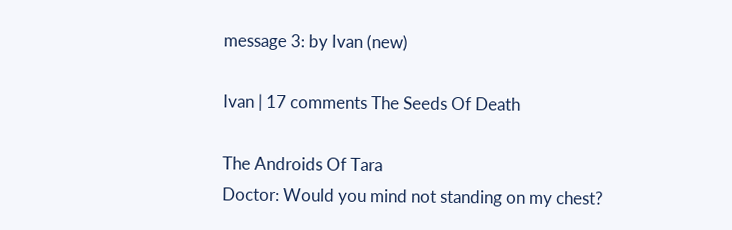message 3: by Ivan (new)

Ivan | 17 comments The Seeds Of Death

The Androids Of Tara
Doctor: Would you mind not standing on my chest?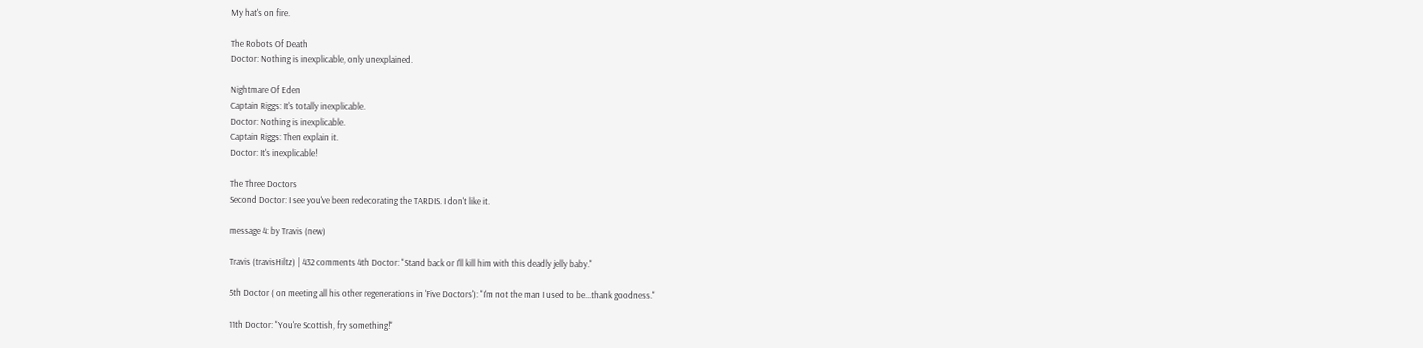My hat's on fire.

The Robots Of Death
Doctor: Nothing is inexplicable, only unexplained.

Nightmare Of Eden
Captain Riggs: It's totally inexplicable.
Doctor: Nothing is inexplicable.
Captain Riggs: Then explain it.
Doctor: It's inexplicable!

The Three Doctors
Second Doctor: I see you've been redecorating the TARDIS. I don't like it.

message 4: by Travis (new)

Travis (travisHiltz) | 432 comments 4th Doctor: "Stand back or I'll kill him with this deadly jelly baby."

5th Doctor ( on meeting all his other regenerations in 'Five Doctors'): "I'm not the man I used to be...thank goodness."

11th Doctor: "You're Scottish, fry something!"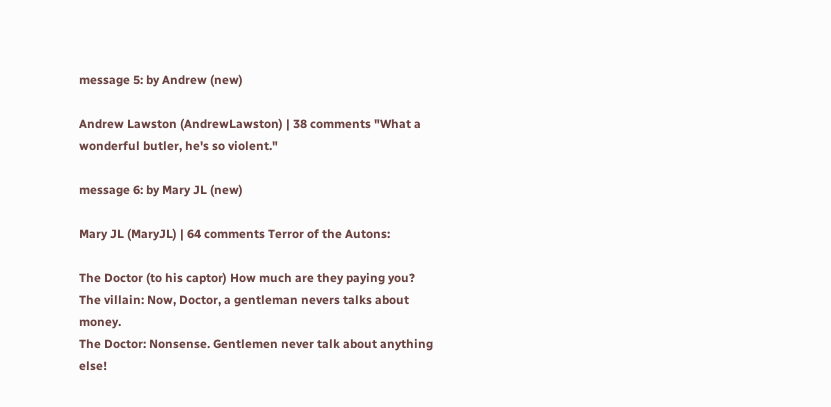message 5: by Andrew (new)

Andrew Lawston (AndrewLawston) | 38 comments "What a wonderful butler, he's so violent."

message 6: by Mary JL (new)

Mary JL (MaryJL) | 64 comments Terror of the Autons:

The Doctor (to his captor) How much are they paying you?
The villain: Now, Doctor, a gentleman nevers talks about money.
The Doctor: Nonsense. Gentlemen never talk about anything else!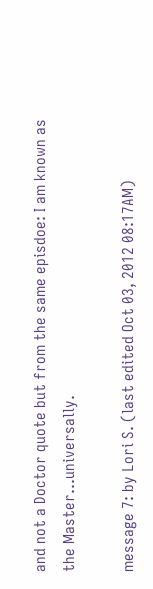and not a Doctor quote but from the same episdoe: I am known as the Master...universally.

message 7: by Lori S. (last edited Oct 03, 2012 08:17AM)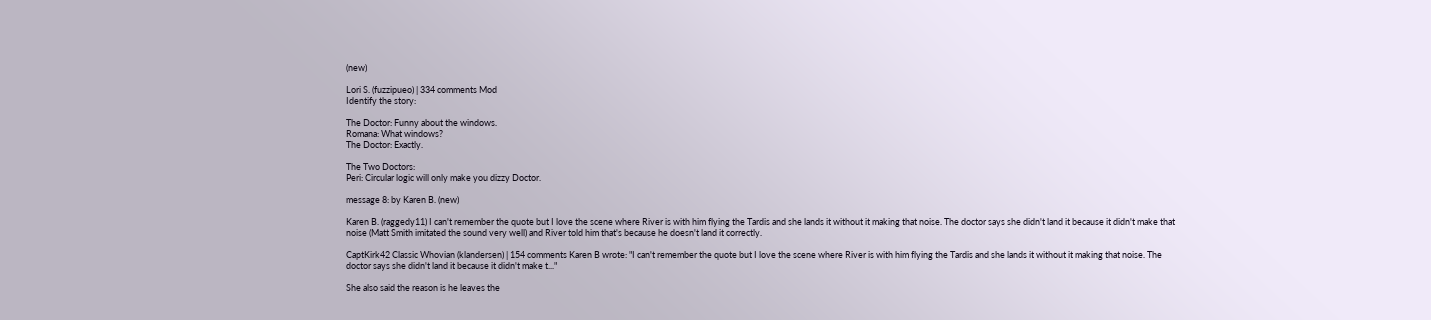(new)

Lori S. (fuzzipueo) | 334 comments Mod
Identify the story:

The Doctor: Funny about the windows.
Romana: What windows?
The Doctor: Exactly.

The Two Doctors:
Peri: Circular logic will only make you dizzy Doctor.

message 8: by Karen B. (new)

Karen B. (raggedy11) I can't remember the quote but I love the scene where River is with him flying the Tardis and she lands it without it making that noise. The doctor says she didn't land it because it didn't make that noise (Matt Smith imitated the sound very well) and River told him that's because he doesn't land it correctly.

CaptKirk42 Classic Whovian (klandersen) | 154 comments Karen B wrote: "I can't remember the quote but I love the scene where River is with him flying the Tardis and she lands it without it making that noise. The doctor says she didn't land it because it didn't make t..."

She also said the reason is he leaves the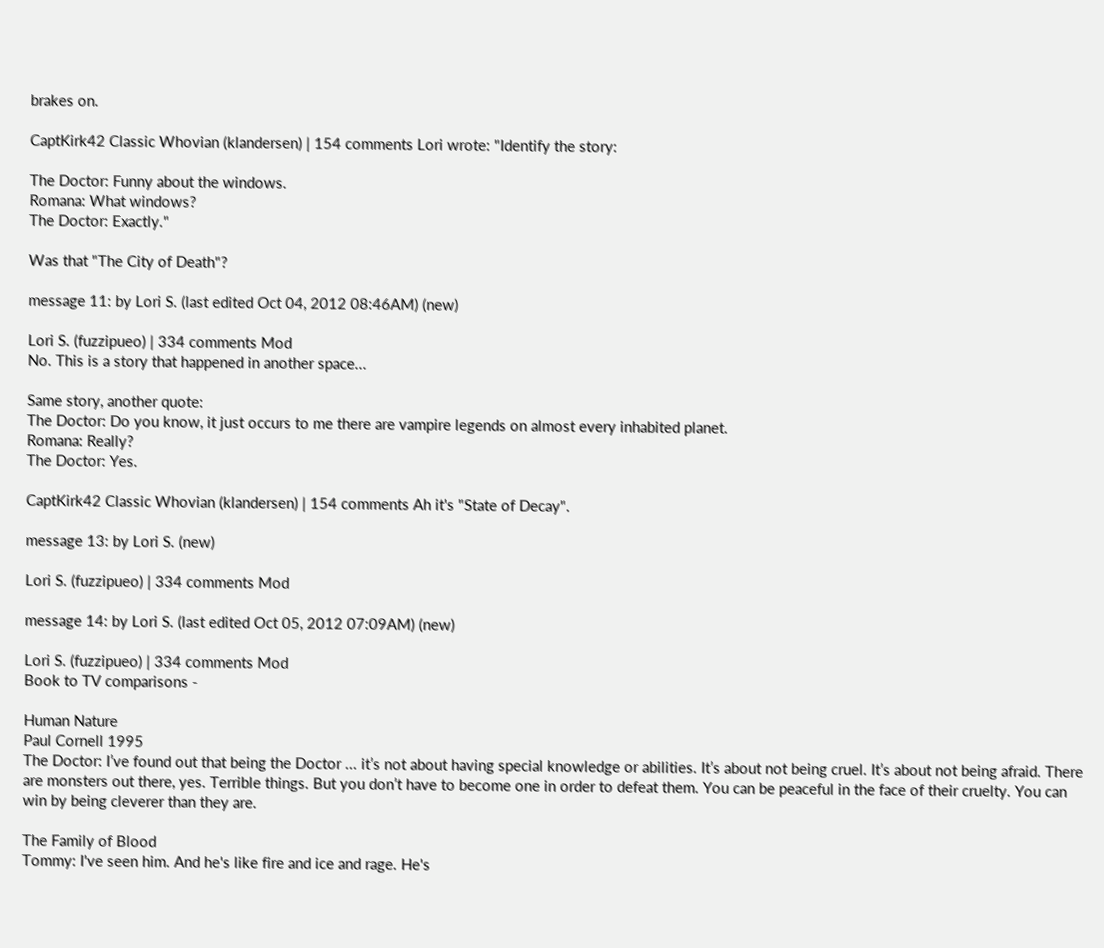brakes on.

CaptKirk42 Classic Whovian (klandersen) | 154 comments Lori wrote: "Identify the story:

The Doctor: Funny about the windows.
Romana: What windows?
The Doctor: Exactly."

Was that "The City of Death"?

message 11: by Lori S. (last edited Oct 04, 2012 08:46AM) (new)

Lori S. (fuzzipueo) | 334 comments Mod
No. This is a story that happened in another space...

Same story, another quote:
The Doctor: Do you know, it just occurs to me there are vampire legends on almost every inhabited planet.
Romana: Really?
The Doctor: Yes.

CaptKirk42 Classic Whovian (klandersen) | 154 comments Ah it's "State of Decay".

message 13: by Lori S. (new)

Lori S. (fuzzipueo) | 334 comments Mod

message 14: by Lori S. (last edited Oct 05, 2012 07:09AM) (new)

Lori S. (fuzzipueo) | 334 comments Mod
Book to TV comparisons -

Human Nature
Paul Cornell 1995
The Doctor: I’ve found out that being the Doctor ... it’s not about having special knowledge or abilities. It’s about not being cruel. It’s about not being afraid. There are monsters out there, yes. Terrible things. But you don’t have to become one in order to defeat them. You can be peaceful in the face of their cruelty. You can win by being cleverer than they are.

The Family of Blood
Tommy: I've seen him. And he's like fire and ice and rage. He's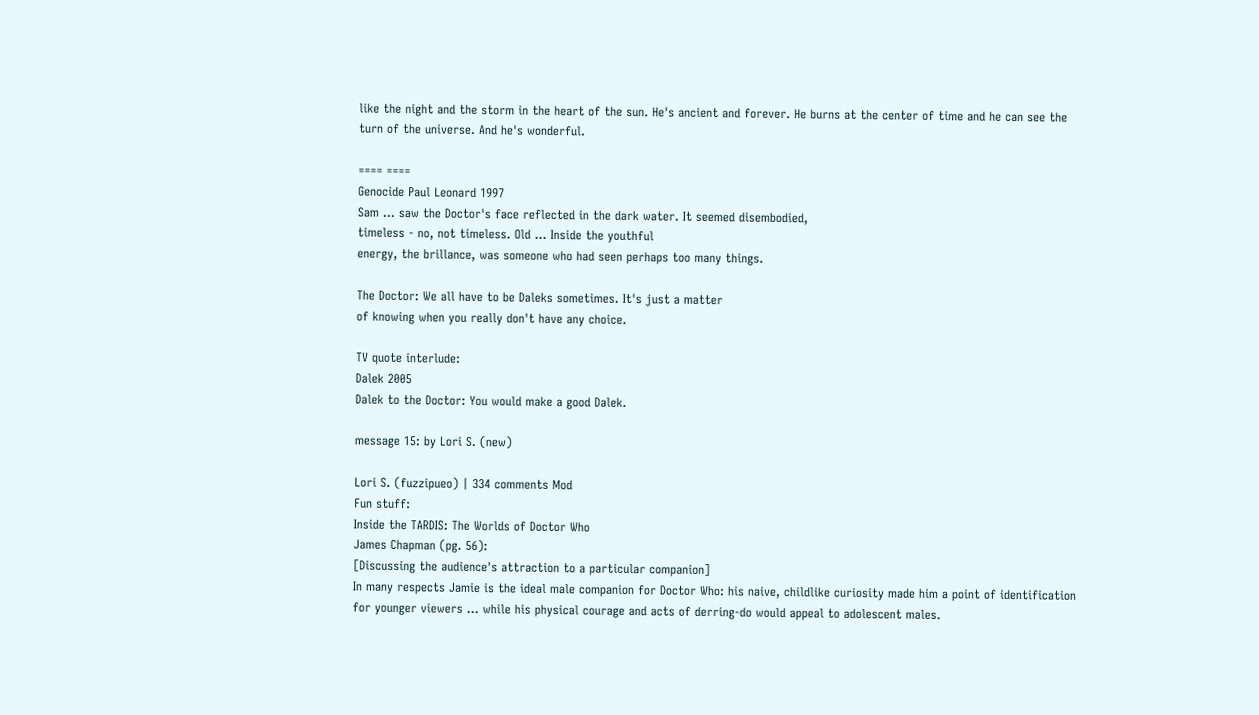like the night and the storm in the heart of the sun. He's ancient and forever. He burns at the center of time and he can see the turn of the universe. And he's wonderful.

==== ====
Genocide Paul Leonard 1997
Sam ... saw the Doctor's face reflected in the dark water. It seemed disembodied,
timeless - no, not timeless. Old ... Inside the youthful
energy, the brillance, was someone who had seen perhaps too many things.

The Doctor: We all have to be Daleks sometimes. It's just a matter
of knowing when you really don't have any choice.

TV quote interlude:
Dalek 2005
Dalek to the Doctor: You would make a good Dalek.

message 15: by Lori S. (new)

Lori S. (fuzzipueo) | 334 comments Mod
Fun stuff:
Inside the TARDIS: The Worlds of Doctor Who
James Chapman (pg. 56):
[Discussing the audience's attraction to a particular companion]
In many respects Jamie is the ideal male companion for Doctor Who: his naive, childlike curiosity made him a point of identification for younger viewers ... while his physical courage and acts of derring-do would appeal to adolescent males.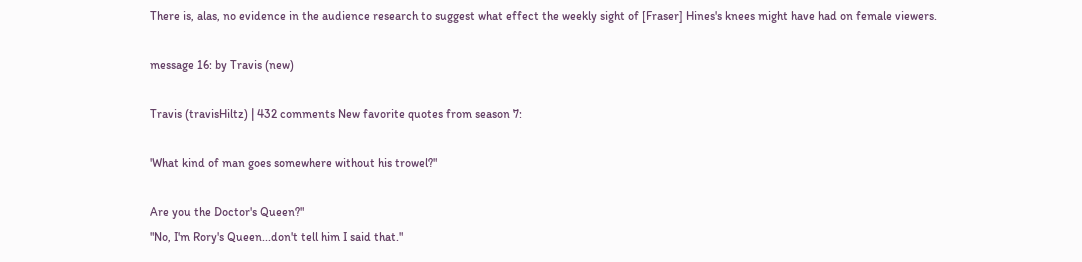There is, alas, no evidence in the audience research to suggest what effect the weekly sight of [Fraser] Hines's knees might have had on female viewers.

message 16: by Travis (new)

Travis (travisHiltz) | 432 comments New favorite quotes from season 7:

'What kind of man goes somewhere without his trowel?"

Are you the Doctor's Queen?"
"No, I'm Rory's Queen...don't tell him I said that."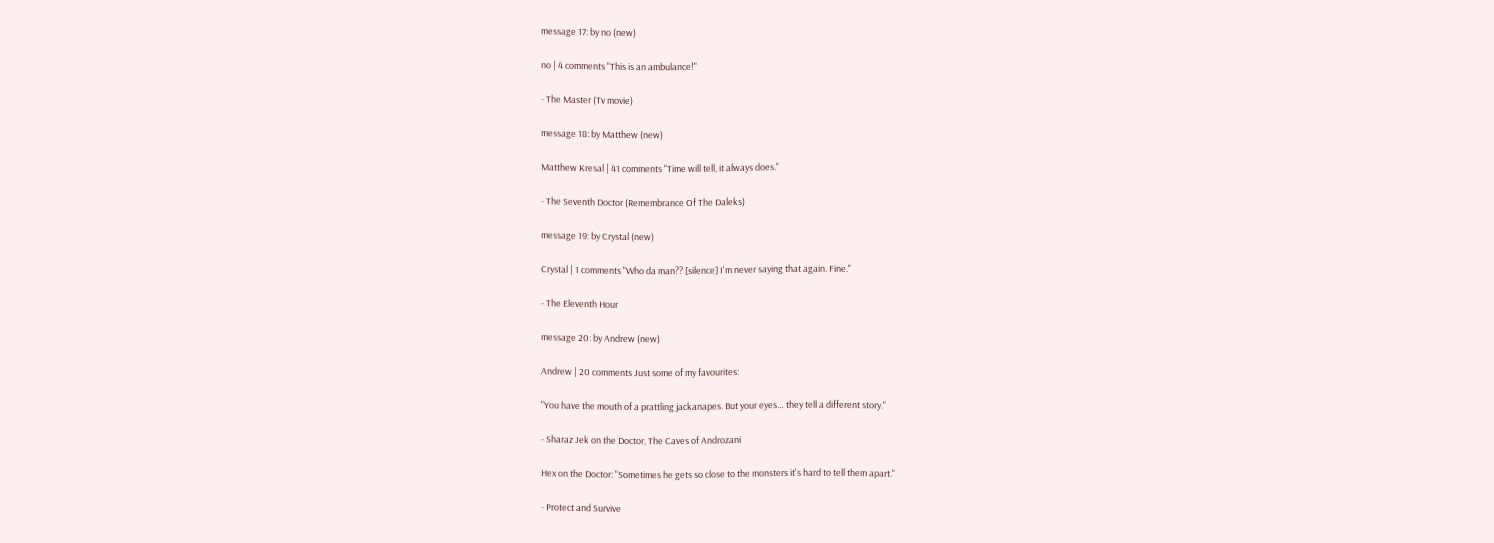message 17: by no (new)

no | 4 comments "This is an ambulance!"

- The Master (Tv movie)

message 18: by Matthew (new)

Matthew Kresal | 41 comments "Time will tell, it always does."

- The Seventh Doctor (Remembrance Of The Daleks)

message 19: by Crystal (new)

Crystal | 1 comments "Who da man?? [silence] I'm never saying that again. Fine."

- The Eleventh Hour

message 20: by Andrew (new)

Andrew | 20 comments Just some of my favourites:

"You have the mouth of a prattling jackanapes. But your eyes… they tell a different story."

- Sharaz Jek on the Doctor, The Caves of Androzani

Hex on the Doctor: "Sometimes he gets so close to the monsters it's hard to tell them apart."

- Protect and Survive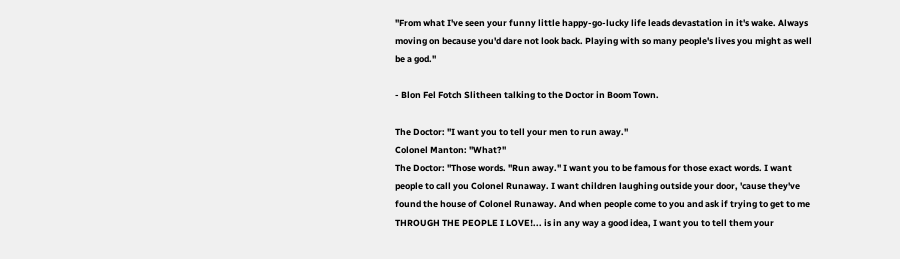"From what I've seen your funny little happy-go-lucky life leads devastation in it's wake. Always moving on because you'd dare not look back. Playing with so many people's lives you might as well be a god."

- Blon Fel Fotch Slitheen talking to the Doctor in Boom Town.

The Doctor: "I want you to tell your men to run away."
Colonel Manton: "What?"
The Doctor: "Those words. "Run away." I want you to be famous for those exact words. I want people to call you Colonel Runaway. I want children laughing outside your door, 'cause they've found the house of Colonel Runaway. And when people come to you and ask if trying to get to me THROUGH THE PEOPLE I LOVE!... is in any way a good idea, I want you to tell them your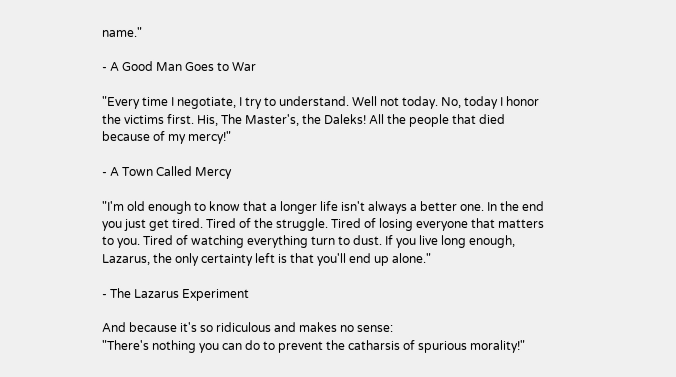name."

- A Good Man Goes to War

"Every time I negotiate, I try to understand. Well not today. No, today I honor the victims first. His, The Master's, the Daleks! All the people that died because of my mercy!"

- A Town Called Mercy

"I'm old enough to know that a longer life isn't always a better one. In the end you just get tired. Tired of the struggle. Tired of losing everyone that matters to you. Tired of watching everything turn to dust. If you live long enough, Lazarus, the only certainty left is that you'll end up alone."

- The Lazarus Experiment

And because it's so ridiculous and makes no sense:
"There's nothing you can do to prevent the catharsis of spurious morality!"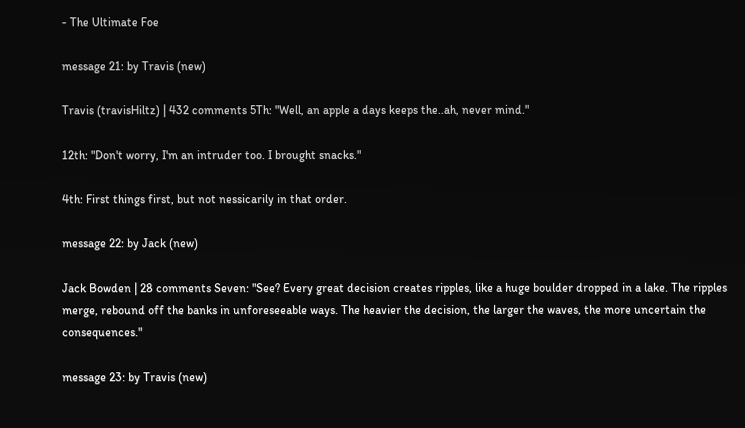- The Ultimate Foe

message 21: by Travis (new)

Travis (travisHiltz) | 432 comments 5Th: "Well, an apple a days keeps the..ah, never mind."

12th: "Don't worry, I'm an intruder too. I brought snacks."

4th: First things first, but not nessicarily in that order.

message 22: by Jack (new)

Jack Bowden | 28 comments Seven: "See? Every great decision creates ripples, like a huge boulder dropped in a lake. The ripples merge, rebound off the banks in unforeseeable ways. The heavier the decision, the larger the waves, the more uncertain the consequences."

message 23: by Travis (new)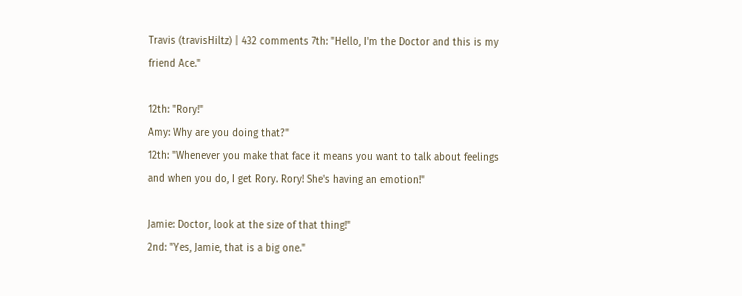Travis (travisHiltz) | 432 comments 7th: "Hello, I'm the Doctor and this is my friend Ace."

12th: "Rory!"
Amy: Why are you doing that?"
12th: "Whenever you make that face it means you want to talk about feelings and when you do, I get Rory. Rory! She's having an emotion!"

Jamie: Doctor, look at the size of that thing!"
2nd: "Yes, Jamie, that is a big one."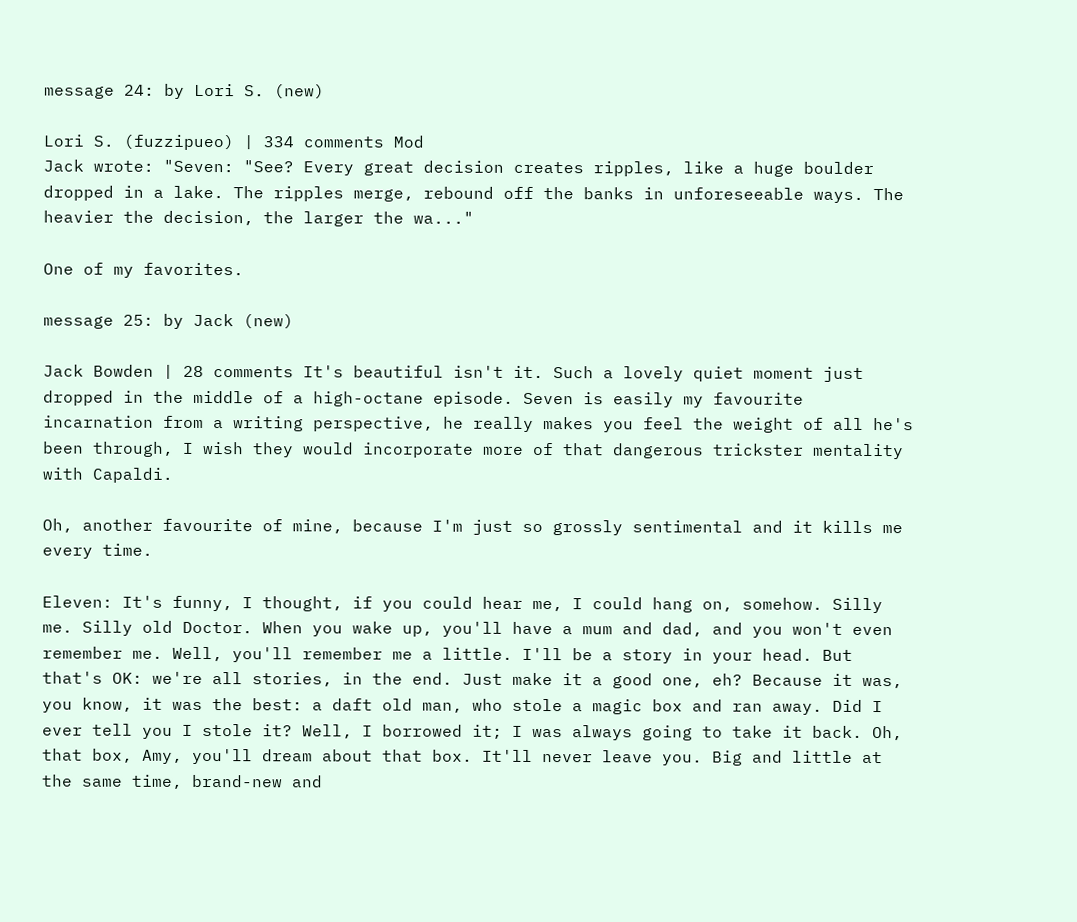message 24: by Lori S. (new)

Lori S. (fuzzipueo) | 334 comments Mod
Jack wrote: "Seven: "See? Every great decision creates ripples, like a huge boulder dropped in a lake. The ripples merge, rebound off the banks in unforeseeable ways. The heavier the decision, the larger the wa..."

One of my favorites.

message 25: by Jack (new)

Jack Bowden | 28 comments It's beautiful isn't it. Such a lovely quiet moment just dropped in the middle of a high-octane episode. Seven is easily my favourite incarnation from a writing perspective, he really makes you feel the weight of all he's been through, I wish they would incorporate more of that dangerous trickster mentality with Capaldi.

Oh, another favourite of mine, because I'm just so grossly sentimental and it kills me every time.

Eleven: It's funny, I thought, if you could hear me, I could hang on, somehow. Silly me. Silly old Doctor. When you wake up, you'll have a mum and dad, and you won't even remember me. Well, you'll remember me a little. I'll be a story in your head. But that's OK: we're all stories, in the end. Just make it a good one, eh? Because it was, you know, it was the best: a daft old man, who stole a magic box and ran away. Did I ever tell you I stole it? Well, I borrowed it; I was always going to take it back. Oh, that box, Amy, you'll dream about that box. It'll never leave you. Big and little at the same time, brand-new and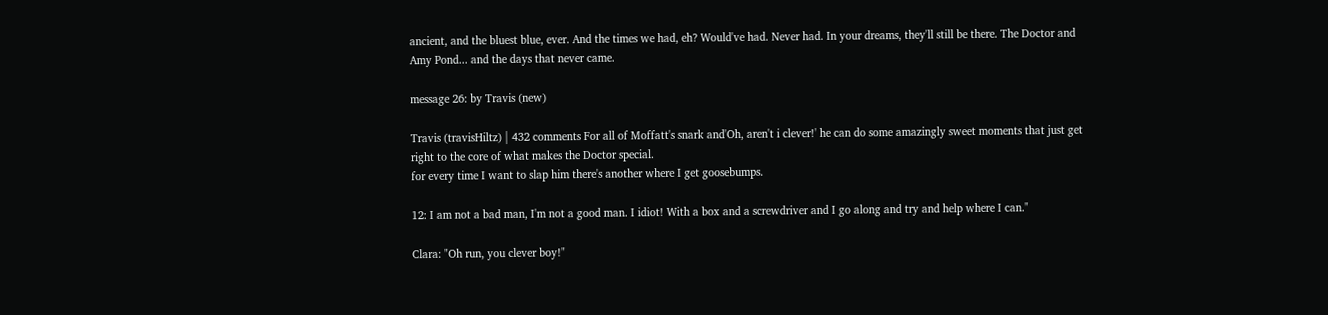ancient, and the bluest blue, ever. And the times we had, eh? Would've had. Never had. In your dreams, they'll still be there. The Doctor and Amy Pond... and the days that never came.

message 26: by Travis (new)

Travis (travisHiltz) | 432 comments For all of Moffatt's snark and'Oh, aren't i clever!' he can do some amazingly sweet moments that just get right to the core of what makes the Doctor special.
for every time I want to slap him there's another where I get goosebumps.

12: I am not a bad man, I'm not a good man. I idiot! With a box and a screwdriver and I go along and try and help where I can."

Clara: "Oh run, you clever boy!"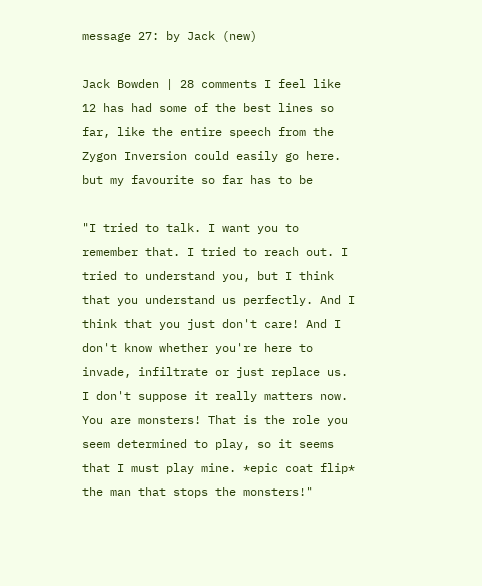message 27: by Jack (new)

Jack Bowden | 28 comments I feel like 12 has had some of the best lines so far, like the entire speech from the Zygon Inversion could easily go here. but my favourite so far has to be

"I tried to talk. I want you to remember that. I tried to reach out. I tried to understand you, but I think that you understand us perfectly. And I think that you just don't care! And I don't know whether you're here to invade, infiltrate or just replace us. I don't suppose it really matters now. You are monsters! That is the role you seem determined to play, so it seems that I must play mine. *epic coat flip* the man that stops the monsters!"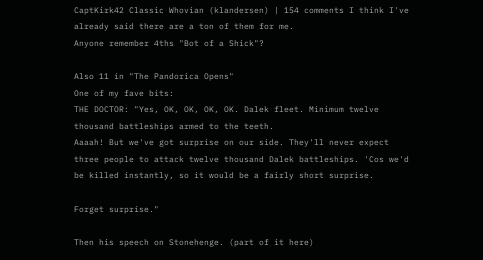CaptKirk42 Classic Whovian (klandersen) | 154 comments I think I've already said there are a ton of them for me.
Anyone remember 4ths "Bot of a Shick"?

Also 11 in "The Pandorica Opens"
One of my fave bits:
THE DOCTOR: "Yes, OK, OK, OK, OK. Dalek fleet. Minimum twelve thousand battleships armed to the teeth.
Aaaah! But we've got surprise on our side. They'll never expect three people to attack twelve thousand Dalek battleships. 'Cos we'd be killed instantly, so it would be a fairly short surprise.

Forget surprise."

Then his speech on Stonehenge. (part of it here)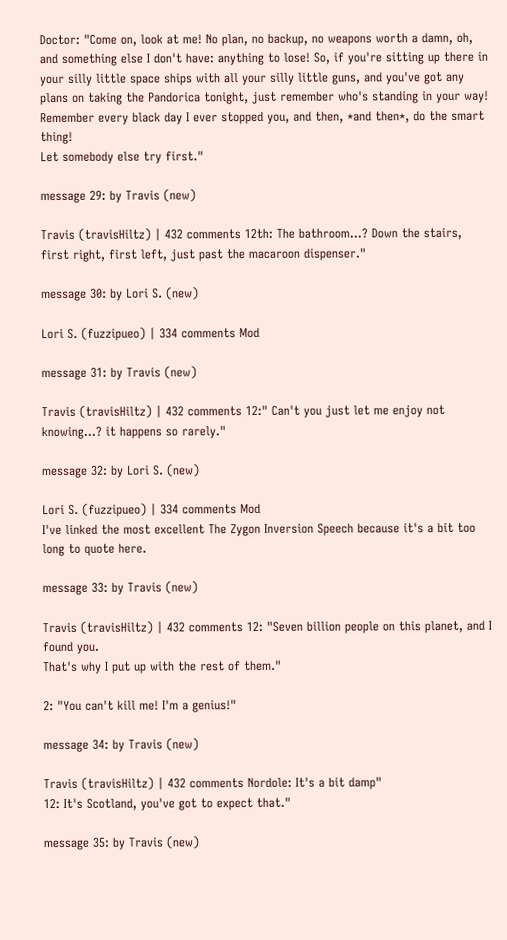Doctor: "Come on, look at me! No plan, no backup, no weapons worth a damn, oh, and something else I don't have: anything to lose! So, if you're sitting up there in your silly little space ships with all your silly little guns, and you've got any plans on taking the Pandorica tonight, just remember who's standing in your way! Remember every black day I ever stopped you, and then, *and then*, do the smart thing!
Let somebody else try first."

message 29: by Travis (new)

Travis (travisHiltz) | 432 comments 12th: The bathroom...? Down the stairs, first right, first left, just past the macaroon dispenser."

message 30: by Lori S. (new)

Lori S. (fuzzipueo) | 334 comments Mod

message 31: by Travis (new)

Travis (travisHiltz) | 432 comments 12:" Can't you just let me enjoy not knowing...? it happens so rarely."

message 32: by Lori S. (new)

Lori S. (fuzzipueo) | 334 comments Mod
I've linked the most excellent The Zygon Inversion Speech because it's a bit too long to quote here.

message 33: by Travis (new)

Travis (travisHiltz) | 432 comments 12: "Seven billion people on this planet, and I found you.
That's why I put up with the rest of them."

2: "You can't kill me! I'm a genius!"

message 34: by Travis (new)

Travis (travisHiltz) | 432 comments Nordole: It's a bit damp"
12: It's Scotland, you've got to expect that."

message 35: by Travis (new)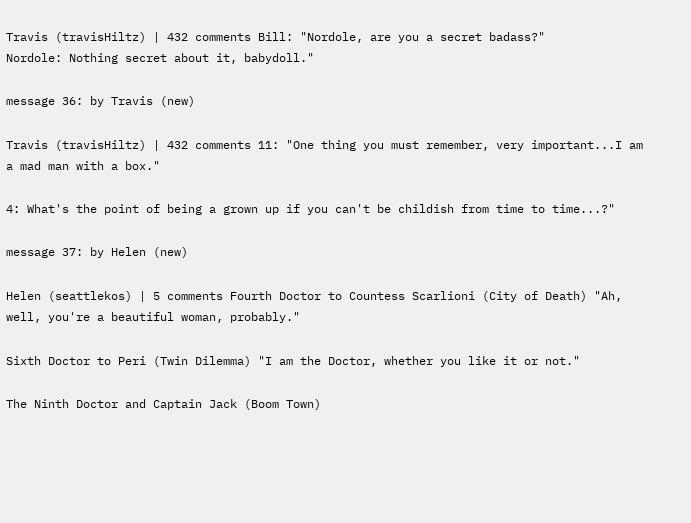Travis (travisHiltz) | 432 comments Bill: "Nordole, are you a secret badass?"
Nordole: Nothing secret about it, babydoll."

message 36: by Travis (new)

Travis (travisHiltz) | 432 comments 11: "One thing you must remember, very important...I am a mad man with a box."

4: What's the point of being a grown up if you can't be childish from time to time...?"

message 37: by Helen (new)

Helen (seattlekos) | 5 comments Fourth Doctor to Countess Scarlioni (City of Death) "Ah, well, you're a beautiful woman, probably."

Sixth Doctor to Peri (Twin Dilemma) "I am the Doctor, whether you like it or not."

The Ninth Doctor and Captain Jack (Boom Town)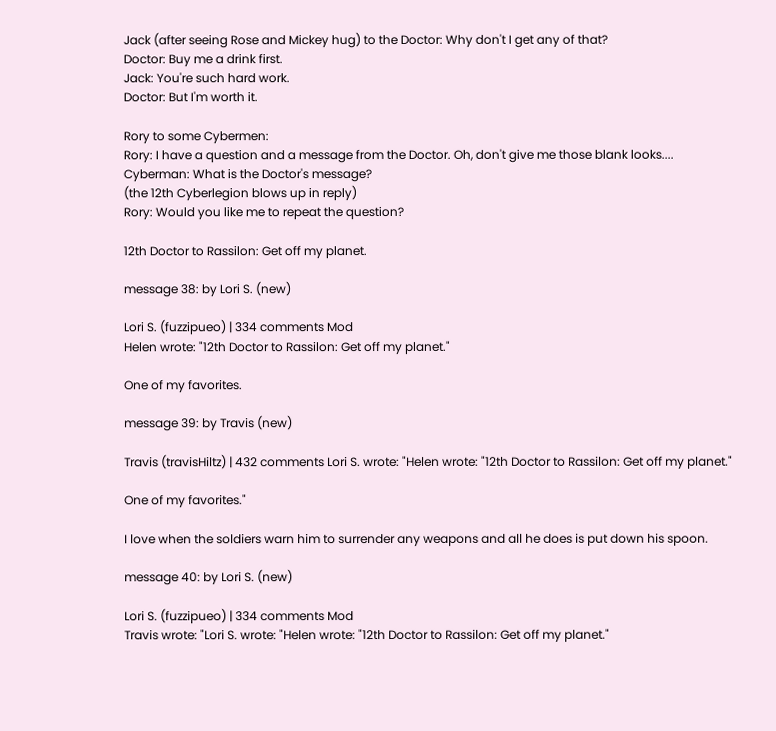Jack (after seeing Rose and Mickey hug) to the Doctor: Why don't I get any of that?
Doctor: Buy me a drink first.
Jack: You're such hard work.
Doctor: But I'm worth it.

Rory to some Cybermen:
Rory: I have a question and a message from the Doctor. Oh, don't give me those blank looks....
Cyberman: What is the Doctor's message?
(the 12th Cyberlegion blows up in reply)
Rory: Would you like me to repeat the question?

12th Doctor to Rassilon: Get off my planet.

message 38: by Lori S. (new)

Lori S. (fuzzipueo) | 334 comments Mod
Helen wrote: "12th Doctor to Rassilon: Get off my planet."

One of my favorites.

message 39: by Travis (new)

Travis (travisHiltz) | 432 comments Lori S. wrote: "Helen wrote: "12th Doctor to Rassilon: Get off my planet."

One of my favorites."

I love when the soldiers warn him to surrender any weapons and all he does is put down his spoon.

message 40: by Lori S. (new)

Lori S. (fuzzipueo) | 334 comments Mod
Travis wrote: "Lori S. wrote: "Helen wrote: "12th Doctor to Rassilon: Get off my planet."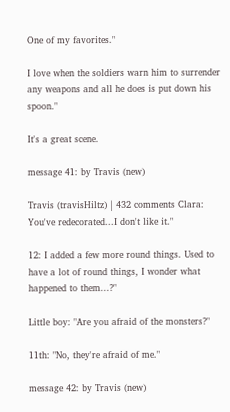One of my favorites."

I love when the soldiers warn him to surrender any weapons and all he does is put down his spoon."

It's a great scene.

message 41: by Travis (new)

Travis (travisHiltz) | 432 comments Clara: You've redecorated...I don't like it."

12: I added a few more round things. Used to have a lot of round things, I wonder what happened to them...?"

Little boy: "Are you afraid of the monsters?"

11th: "No, they're afraid of me."

message 42: by Travis (new)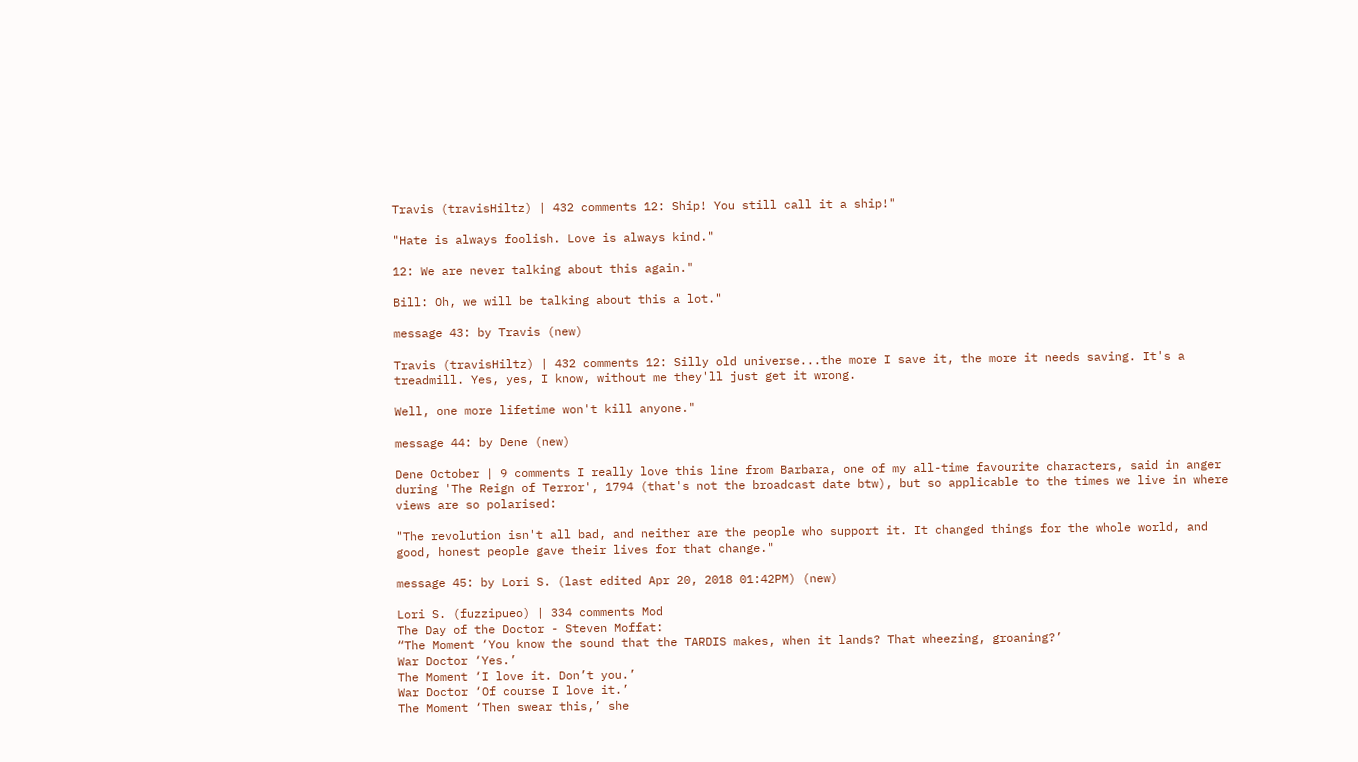Travis (travisHiltz) | 432 comments 12: Ship! You still call it a ship!"

"Hate is always foolish. Love is always kind."

12: We are never talking about this again."

Bill: Oh, we will be talking about this a lot."

message 43: by Travis (new)

Travis (travisHiltz) | 432 comments 12: Silly old universe...the more I save it, the more it needs saving. It's a treadmill. Yes, yes, I know, without me they'll just get it wrong.

Well, one more lifetime won't kill anyone."

message 44: by Dene (new)

Dene October | 9 comments I really love this line from Barbara, one of my all-time favourite characters, said in anger during 'The Reign of Terror', 1794 (that's not the broadcast date btw), but so applicable to the times we live in where views are so polarised:

"The revolution isn't all bad, and neither are the people who support it. It changed things for the whole world, and good, honest people gave their lives for that change."

message 45: by Lori S. (last edited Apr 20, 2018 01:42PM) (new)

Lori S. (fuzzipueo) | 334 comments Mod
The Day of the Doctor - Steven Moffat:
“The Moment ‘You know the sound that the TARDIS makes, when it lands? That wheezing, groaning?’
War Doctor ‘Yes.’
The Moment ‘I love it. Don’t you.’
War Doctor ‘Of course I love it.’
The Moment ‘Then swear this,’ she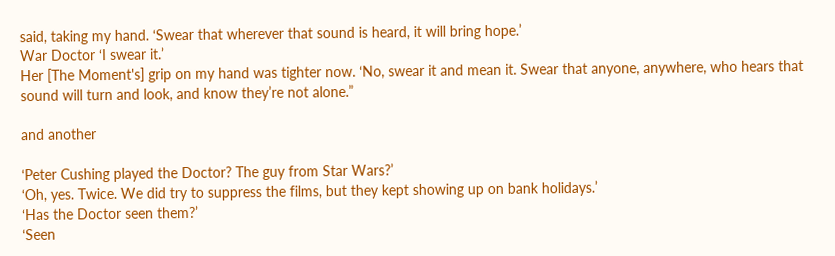said, taking my hand. ‘Swear that wherever that sound is heard, it will bring hope.’
War Doctor ‘I swear it.’
Her [The Moment's] grip on my hand was tighter now. ‘No, swear it and mean it. Swear that anyone, anywhere, who hears that sound will turn and look, and know they’re not alone.”

and another

‘Peter Cushing played the Doctor? The guy from Star Wars?’
‘Oh, yes. Twice. We did try to suppress the films, but they kept showing up on bank holidays.’
‘Has the Doctor seen them?’
‘Seen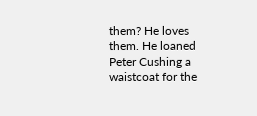them? He loves them. He loaned Peter Cushing a waistcoat for the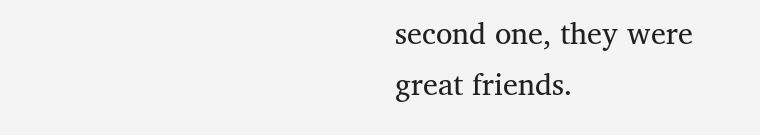second one, they were great friends.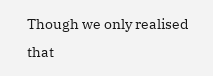Though we only realised that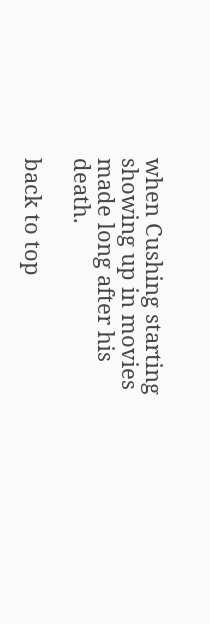when Cushing starting showing up in movies made long after his death.

back to top